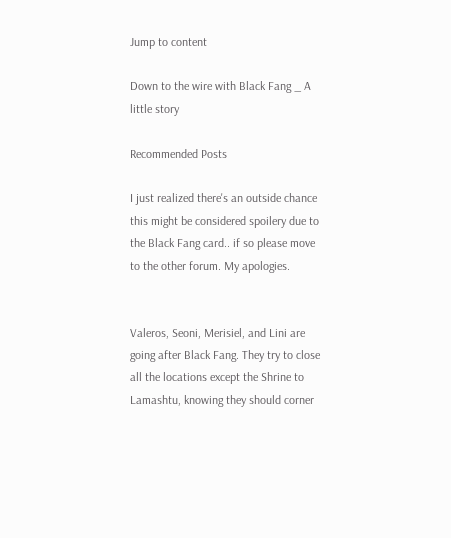Jump to content

Down to the wire with Black Fang _ A little story

Recommended Posts

I just realized there's an outside chance this might be considered spoilery due to the Black Fang card.. if so please move to the other forum. My apologies.


Valeros, Seoni, Merisiel, and Lini are going after Black Fang. They try to close all the locations except the Shrine to Lamashtu, knowing they should corner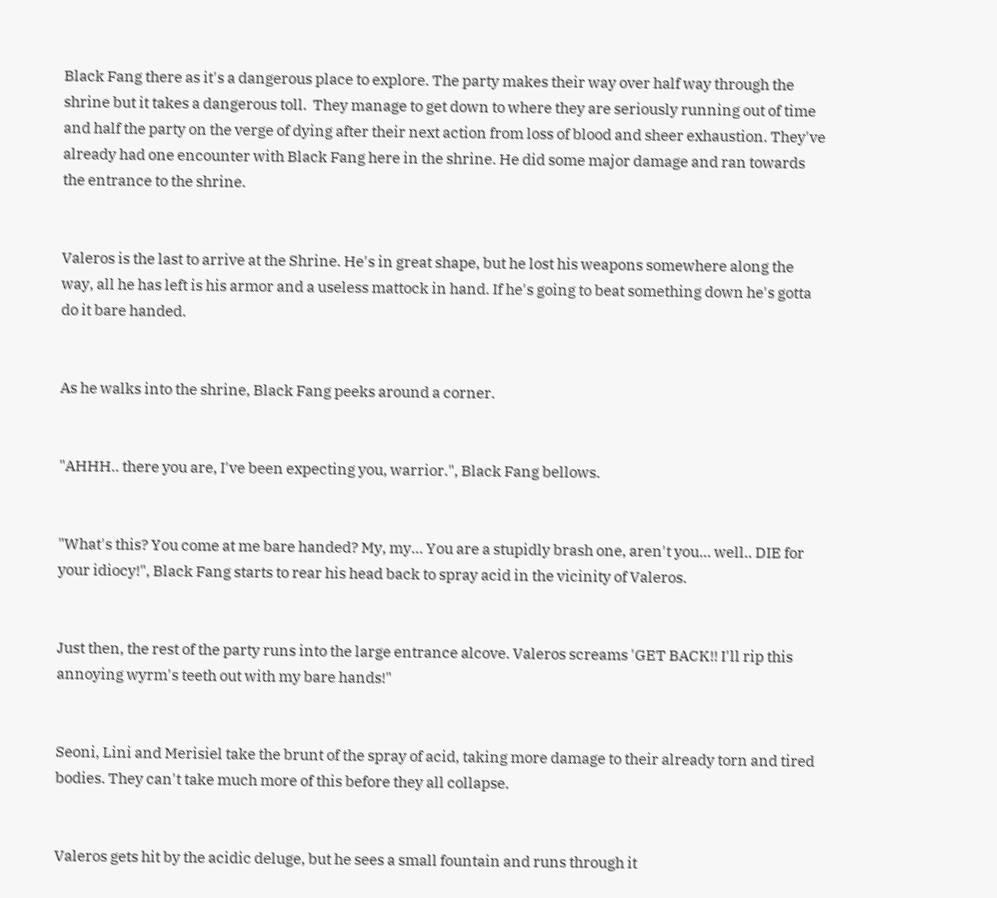Black Fang there as it's a dangerous place to explore. The party makes their way over half way through the shrine but it takes a dangerous toll.  They manage to get down to where they are seriously running out of time and half the party on the verge of dying after their next action from loss of blood and sheer exhaustion. They've already had one encounter with Black Fang here in the shrine. He did some major damage and ran towards the entrance to the shrine.


Valeros is the last to arrive at the Shrine. He's in great shape, but he lost his weapons somewhere along the way, all he has left is his armor and a useless mattock in hand. If he's going to beat something down he's gotta do it bare handed.


As he walks into the shrine, Black Fang peeks around a corner.


"AHHH.. there you are, I've been expecting you, warrior.", Black Fang bellows.


"What's this? You come at me bare handed? My, my... You are a stupidly brash one, aren't you... well.. DIE for your idiocy!", Black Fang starts to rear his head back to spray acid in the vicinity of Valeros.


Just then, the rest of the party runs into the large entrance alcove. Valeros screams 'GET BACK!! I'll rip this annoying wyrm's teeth out with my bare hands!"


Seoni, Lini and Merisiel take the brunt of the spray of acid, taking more damage to their already torn and tired bodies. They can't take much more of this before they all collapse.


Valeros gets hit by the acidic deluge, but he sees a small fountain and runs through it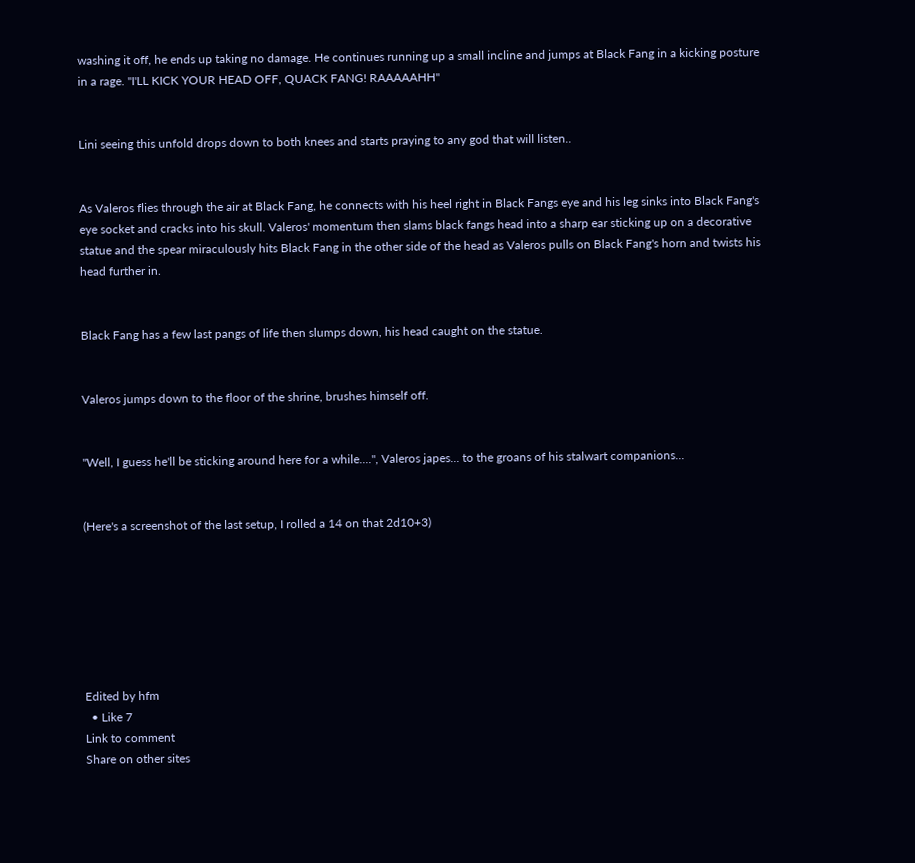washing it off, he ends up taking no damage. He continues running up a small incline and jumps at Black Fang in a kicking posture in a rage. "I'LL KICK YOUR HEAD OFF, QUACK FANG! RAAAAAHH"


Lini seeing this unfold drops down to both knees and starts praying to any god that will listen..


As Valeros flies through the air at Black Fang, he connects with his heel right in Black Fangs eye and his leg sinks into Black Fang's eye socket and cracks into his skull. Valeros' momentum then slams black fangs head into a sharp ear sticking up on a decorative statue and the spear miraculously hits Black Fang in the other side of the head as Valeros pulls on Black Fang's horn and twists his head further in.


Black Fang has a few last pangs of life then slumps down, his head caught on the statue.


Valeros jumps down to the floor of the shrine, brushes himself off.


"Well, I guess he'll be sticking around here for a while....", Valeros japes... to the groans of his stalwart companions...


(Here's a screenshot of the last setup, I rolled a 14 on that 2d10+3)







Edited by hfm
  • Like 7
Link to comment
Share on other sites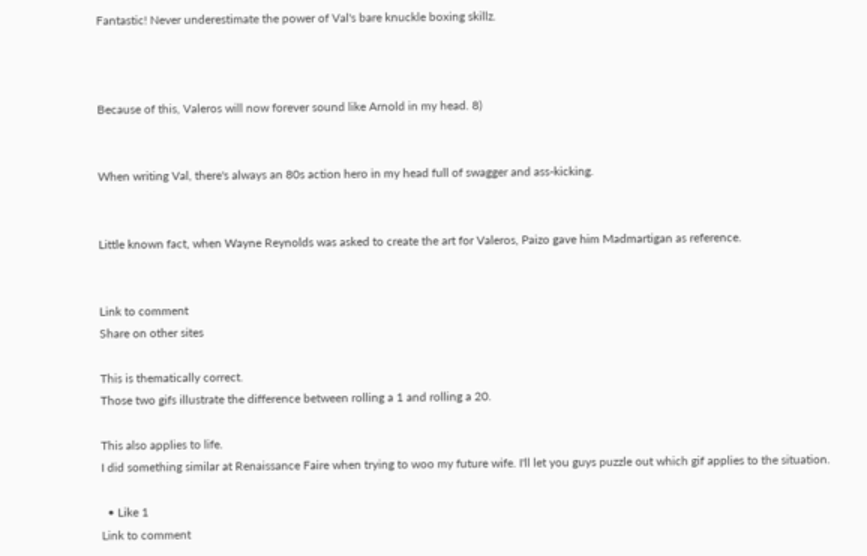Fantastic! Never underestimate the power of Val's bare knuckle boxing skillz.



Because of this, Valeros will now forever sound like Arnold in my head. 8)


When writing Val, there's always an 80s action hero in my head full of swagger and ass-kicking.


Little known fact, when Wayne Reynolds was asked to create the art for Valeros, Paizo gave him Madmartigan as reference.


Link to comment
Share on other sites

This is thematically correct.
Those two gifs illustrate the difference between rolling a 1 and rolling a 20.

This also applies to life.
I did something similar at Renaissance Faire when trying to woo my future wife. I'll let you guys puzzle out which gif applies to the situation.

  • Like 1
Link to comment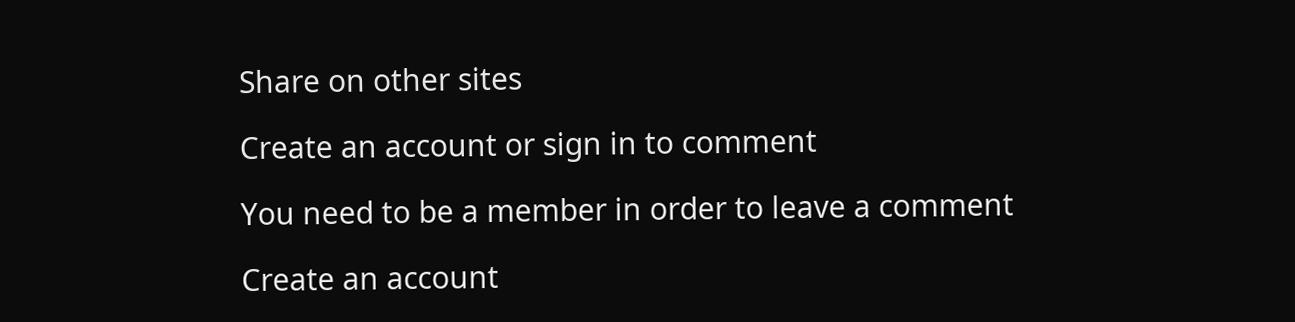Share on other sites

Create an account or sign in to comment

You need to be a member in order to leave a comment

Create an account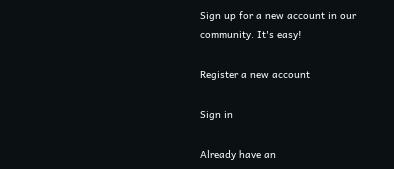Sign up for a new account in our community. It's easy!

Register a new account

Sign in

Already have an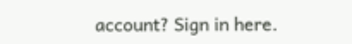account? Sign in here.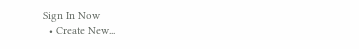Sign In Now
  • Create New...